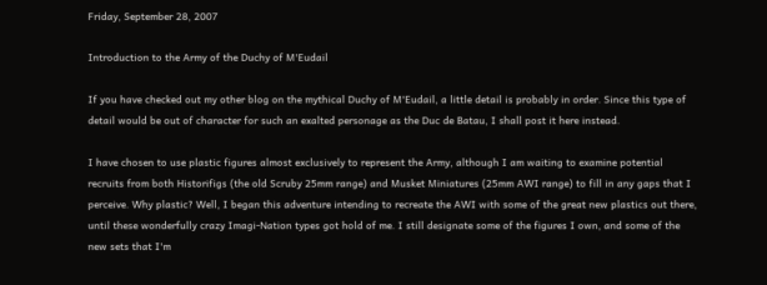Friday, September 28, 2007

Introduction to the Army of the Duchy of M'Eudail

If you have checked out my other blog on the mythical Duchy of M'Eudail, a little detail is probably in order. Since this type of detail would be out of character for such an exalted personage as the Duc de Batau, I shall post it here instead.

I have chosen to use plastic figures almost exclusively to represent the Army, although I am waiting to examine potential recruits from both Historifigs (the old Scruby 25mm range) and Musket Miniatures (25mm AWI range) to fill in any gaps that I perceive. Why plastic? Well, I began this adventure intending to recreate the AWI with some of the great new plastics out there, until these wonderfully crazy Imagi-Nation types got hold of me. I still designate some of the figures I own, and some of the new sets that I'm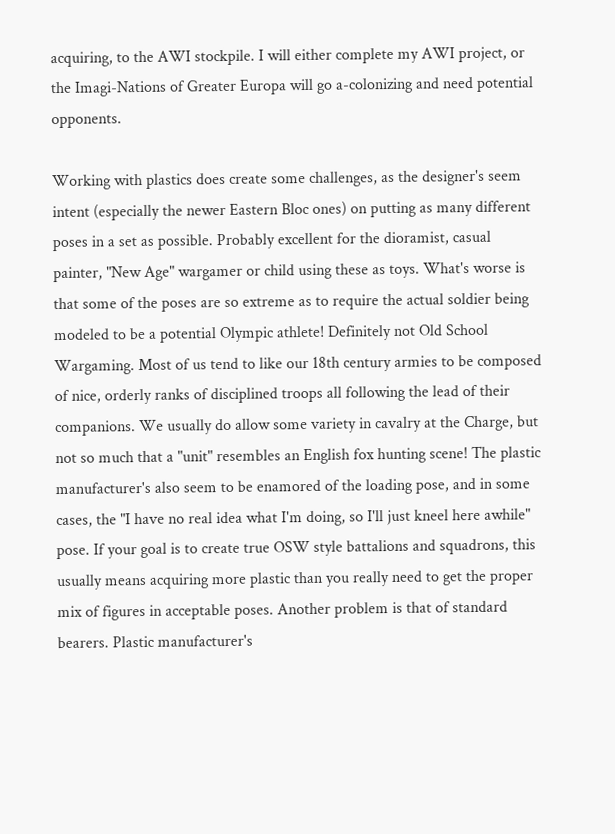acquiring, to the AWI stockpile. I will either complete my AWI project, or the Imagi-Nations of Greater Europa will go a-colonizing and need potential opponents.

Working with plastics does create some challenges, as the designer's seem intent (especially the newer Eastern Bloc ones) on putting as many different poses in a set as possible. Probably excellent for the dioramist, casual painter, "New Age" wargamer or child using these as toys. What's worse is that some of the poses are so extreme as to require the actual soldier being modeled to be a potential Olympic athlete! Definitely not Old School Wargaming. Most of us tend to like our 18th century armies to be composed of nice, orderly ranks of disciplined troops all following the lead of their companions. We usually do allow some variety in cavalry at the Charge, but not so much that a "unit" resembles an English fox hunting scene! The plastic manufacturer's also seem to be enamored of the loading pose, and in some cases, the "I have no real idea what I'm doing, so I'll just kneel here awhile" pose. If your goal is to create true OSW style battalions and squadrons, this usually means acquiring more plastic than you really need to get the proper mix of figures in acceptable poses. Another problem is that of standard bearers. Plastic manufacturer's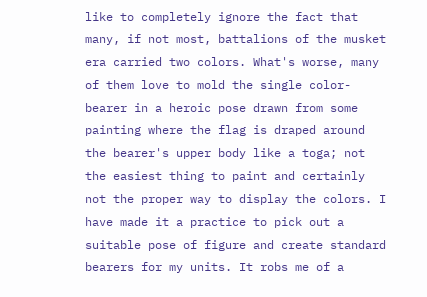like to completely ignore the fact that many, if not most, battalions of the musket era carried two colors. What's worse, many of them love to mold the single color-bearer in a heroic pose drawn from some painting where the flag is draped around the bearer's upper body like a toga; not the easiest thing to paint and certainly not the proper way to display the colors. I have made it a practice to pick out a suitable pose of figure and create standard bearers for my units. It robs me of a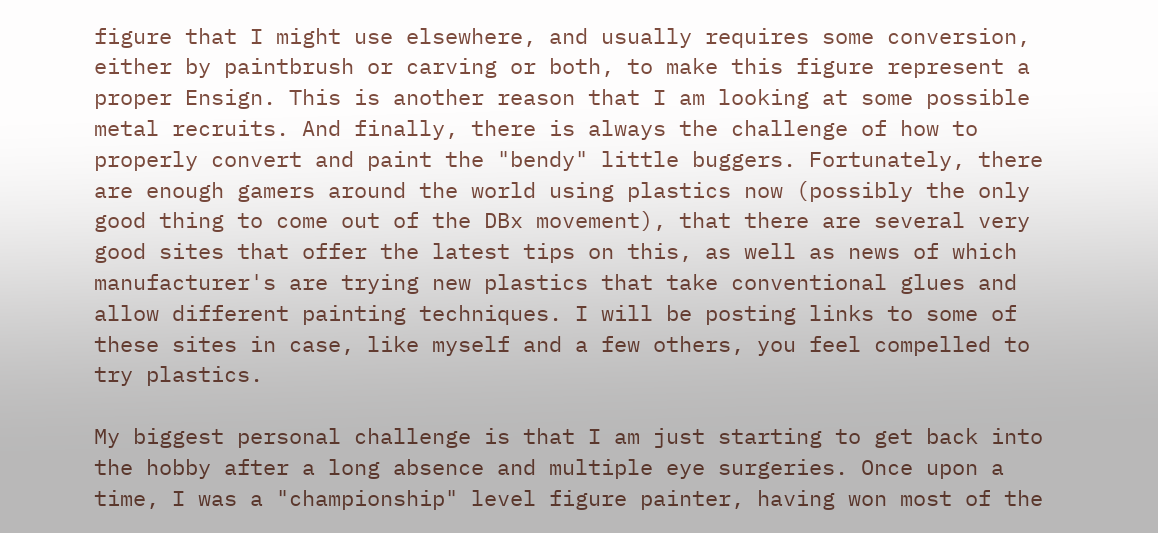figure that I might use elsewhere, and usually requires some conversion, either by paintbrush or carving or both, to make this figure represent a proper Ensign. This is another reason that I am looking at some possible metal recruits. And finally, there is always the challenge of how to properly convert and paint the "bendy" little buggers. Fortunately, there are enough gamers around the world using plastics now (possibly the only good thing to come out of the DBx movement), that there are several very good sites that offer the latest tips on this, as well as news of which manufacturer's are trying new plastics that take conventional glues and allow different painting techniques. I will be posting links to some of these sites in case, like myself and a few others, you feel compelled to try plastics.

My biggest personal challenge is that I am just starting to get back into the hobby after a long absence and multiple eye surgeries. Once upon a time, I was a "championship" level figure painter, having won most of the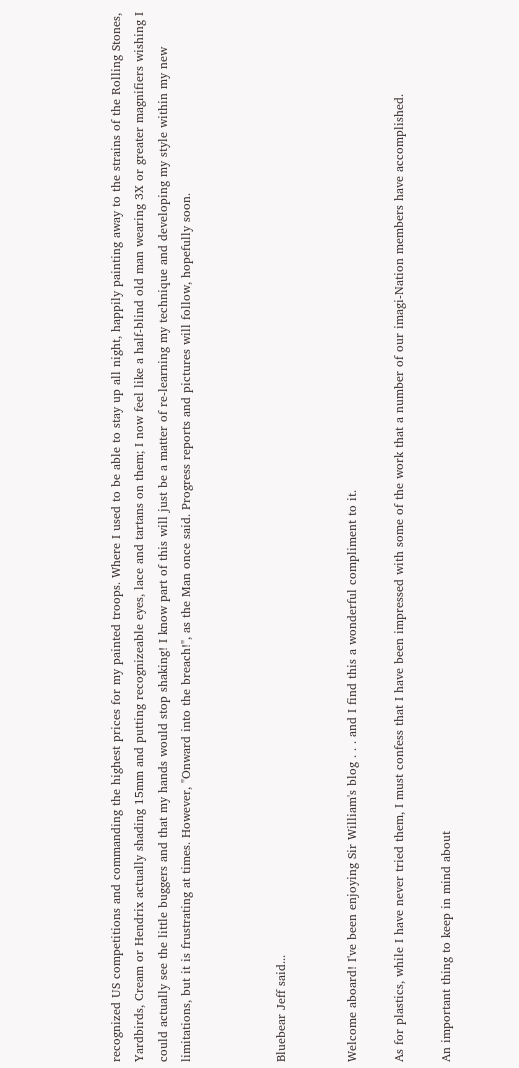recognized US competitions and commanding the highest prices for my painted troops. Where I used to be able to stay up all night, happily painting away to the strains of the Rolling Stones, Yardbirds, Cream or Hendrix actually shading 15mm and putting recognizeable eyes, lace and tartans on them; I now feel like a half-blind old man wearing 3X or greater magnifiers wishing I could actually see the little buggers and that my hands would stop shaking! I know part of this will just be a matter of re-learning my technique and developing my style within my new limitations, but it is frustrating at times. However, "Onward into the breach!", as the Man once said. Progress reports and pictures will follow, hopefully soon.



Bluebear Jeff said...


Welcome aboard! I've been enjoying Sir William's blog . . . and I find this a wonderful compliment to it.

As for plastics, while I have never tried them, I must confess that I have been impressed with some of the work that a number of our imagi-Nation members have accomplished.

An important thing to keep in mind about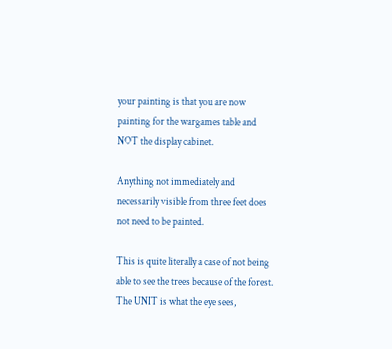your painting is that you are now painting for the wargames table and NOT the display cabinet.

Anything not immediately and necessarily visible from three feet does not need to be painted.

This is quite literally a case of not being able to see the trees because of the forest. The UNIT is what the eye sees,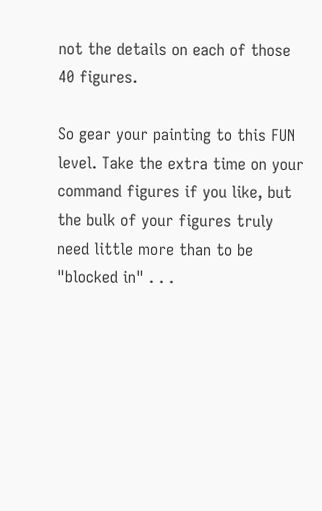not the details on each of those 40 figures.

So gear your painting to this FUN level. Take the extra time on your command figures if you like, but the bulk of your figures truly need little more than to be "blocked in" . . .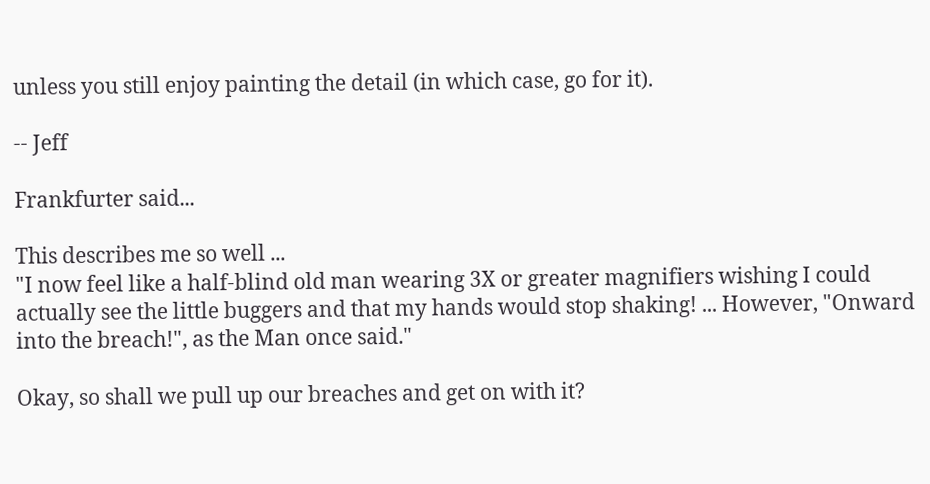unless you still enjoy painting the detail (in which case, go for it).

-- Jeff

Frankfurter said...

This describes me so well ...
"I now feel like a half-blind old man wearing 3X or greater magnifiers wishing I could actually see the little buggers and that my hands would stop shaking! ... However, "Onward into the breach!", as the Man once said."

Okay, so shall we pull up our breaches and get on with it?